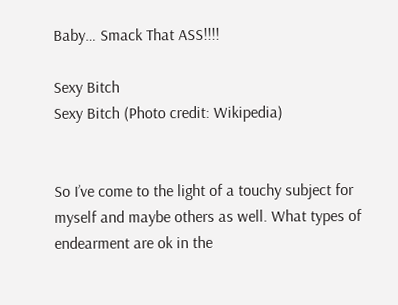Baby… Smack That ASS!!!!

Sexy Bitch
Sexy Bitch (Photo credit: Wikipedia)


So I’ve come to the light of a touchy subject for myself and maybe others as well. What types of endearment are ok in the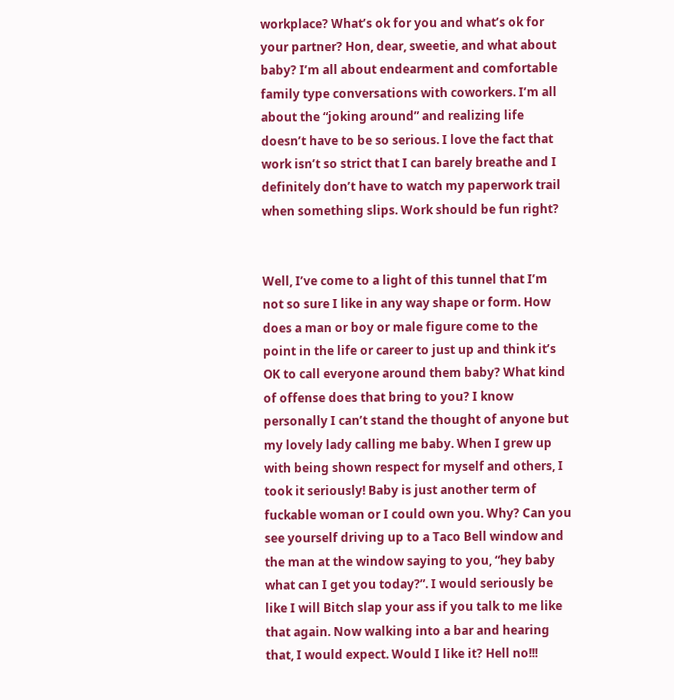workplace? What’s ok for you and what’s ok for your partner? Hon, dear, sweetie, and what about baby? I’m all about endearment and comfortable family type conversations with coworkers. I’m all about the “joking around” and realizing life doesn’t have to be so serious. I love the fact that work isn’t so strict that I can barely breathe and I definitely don’t have to watch my paperwork trail when something slips. Work should be fun right?


Well, I’ve come to a light of this tunnel that I’m not so sure I like in any way shape or form. How does a man or boy or male figure come to the point in the life or career to just up and think it’s OK to call everyone around them baby? What kind of offense does that bring to you? I know personally I can’t stand the thought of anyone but my lovely lady calling me baby. When I grew up with being shown respect for myself and others, I took it seriously! Baby is just another term of fuckable woman or I could own you. Why? Can you see yourself driving up to a Taco Bell window and the man at the window saying to you, “hey baby what can I get you today?”. I would seriously be like I will Bitch slap your ass if you talk to me like that again. Now walking into a bar and hearing that, I would expect. Would I like it? Hell no!!!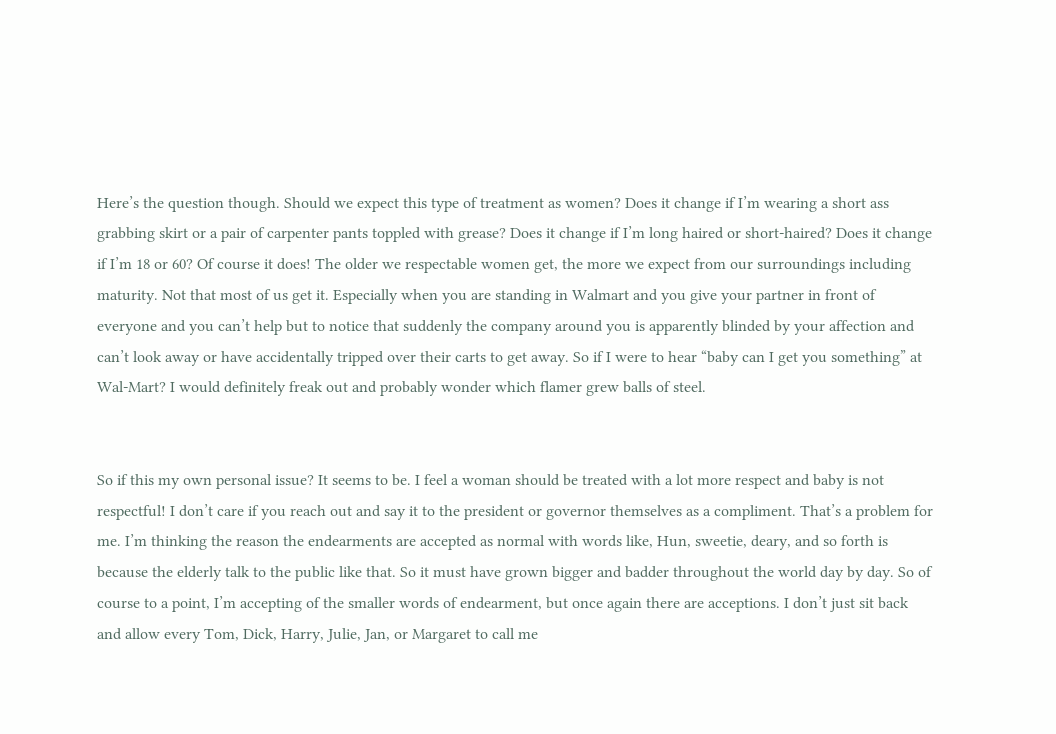Here’s the question though. Should we expect this type of treatment as women? Does it change if I’m wearing a short ass grabbing skirt or a pair of carpenter pants toppled with grease? Does it change if I’m long haired or short-haired? Does it change if I’m 18 or 60? Of course it does! The older we respectable women get, the more we expect from our surroundings including maturity. Not that most of us get it. Especially when you are standing in Walmart and you give your partner in front of everyone and you can’t help but to notice that suddenly the company around you is apparently blinded by your affection and can’t look away or have accidentally tripped over their carts to get away. So if I were to hear “baby can I get you something” at Wal-Mart? I would definitely freak out and probably wonder which flamer grew balls of steel.


So if this my own personal issue? It seems to be. I feel a woman should be treated with a lot more respect and baby is not respectful! I don’t care if you reach out and say it to the president or governor themselves as a compliment. That’s a problem for me. I’m thinking the reason the endearments are accepted as normal with words like, Hun, sweetie, deary, and so forth is because the elderly talk to the public like that. So it must have grown bigger and badder throughout the world day by day. So of course to a point, I’m accepting of the smaller words of endearment, but once again there are acceptions. I don’t just sit back and allow every Tom, Dick, Harry, Julie, Jan, or Margaret to call me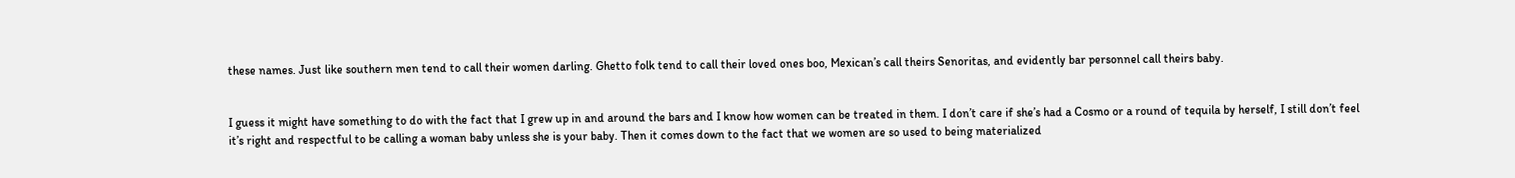these names. Just like southern men tend to call their women darling. Ghetto folk tend to call their loved ones boo, Mexican’s call theirs Senoritas, and evidently bar personnel call theirs baby.


I guess it might have something to do with the fact that I grew up in and around the bars and I know how women can be treated in them. I don’t care if she’s had a Cosmo or a round of tequila by herself, I still don’t feel it’s right and respectful to be calling a woman baby unless she is your baby. Then it comes down to the fact that we women are so used to being materialized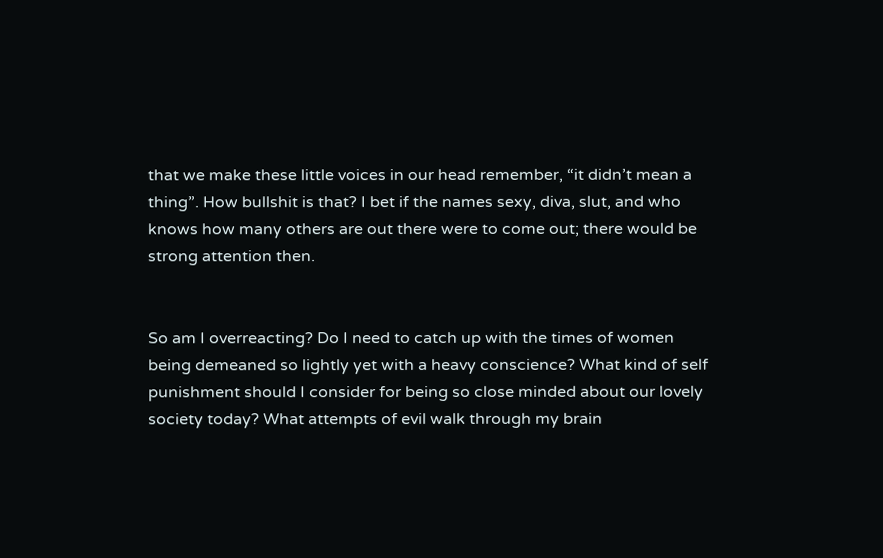that we make these little voices in our head remember, “it didn’t mean a thing”. How bullshit is that? I bet if the names sexy, diva, slut, and who knows how many others are out there were to come out; there would be strong attention then.


So am I overreacting? Do I need to catch up with the times of women being demeaned so lightly yet with a heavy conscience? What kind of self punishment should I consider for being so close minded about our lovely society today? What attempts of evil walk through my brain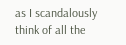as I scandalously think of all the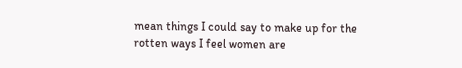mean things I could say to make up for the rotten ways I feel women are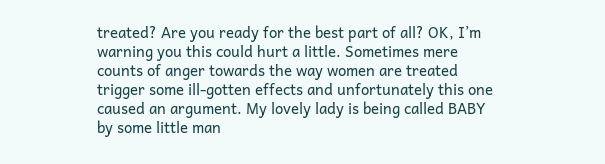treated? Are you ready for the best part of all? OK, I’m warning you this could hurt a little. Sometimes mere counts of anger towards the way women are treated trigger some ill-gotten effects and unfortunately this one caused an argument. My lovely lady is being called BABY by some little man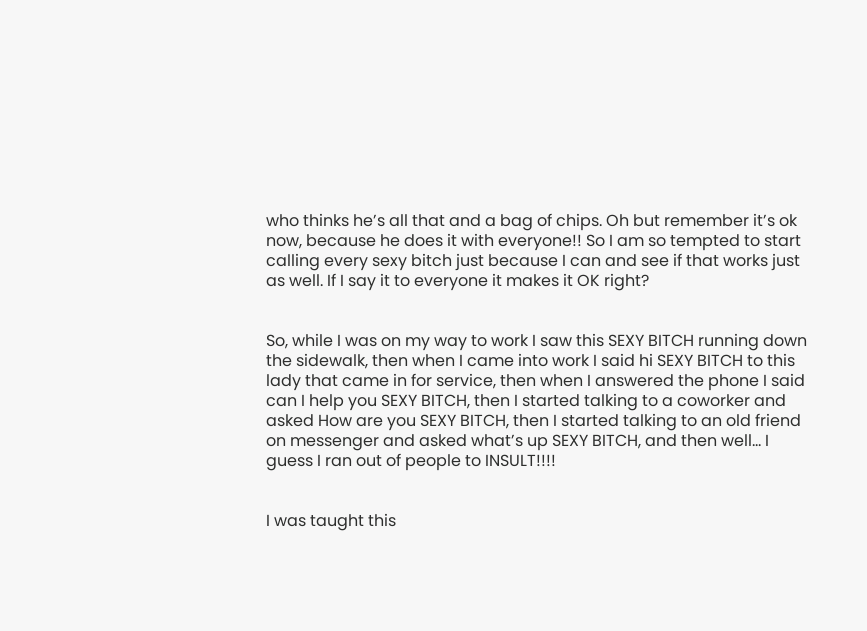who thinks he’s all that and a bag of chips. Oh but remember it’s ok now, because he does it with everyone!! So I am so tempted to start calling every sexy bitch just because I can and see if that works just as well. If I say it to everyone it makes it OK right?


So, while I was on my way to work I saw this SEXY BITCH running down the sidewalk, then when I came into work I said hi SEXY BITCH to this lady that came in for service, then when I answered the phone I said can I help you SEXY BITCH, then I started talking to a coworker and asked How are you SEXY BITCH, then I started talking to an old friend on messenger and asked what’s up SEXY BITCH, and then well… I guess I ran out of people to INSULT!!!!


I was taught this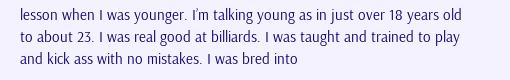lesson when I was younger. I’m talking young as in just over 18 years old to about 23. I was real good at billiards. I was taught and trained to play and kick ass with no mistakes. I was bred into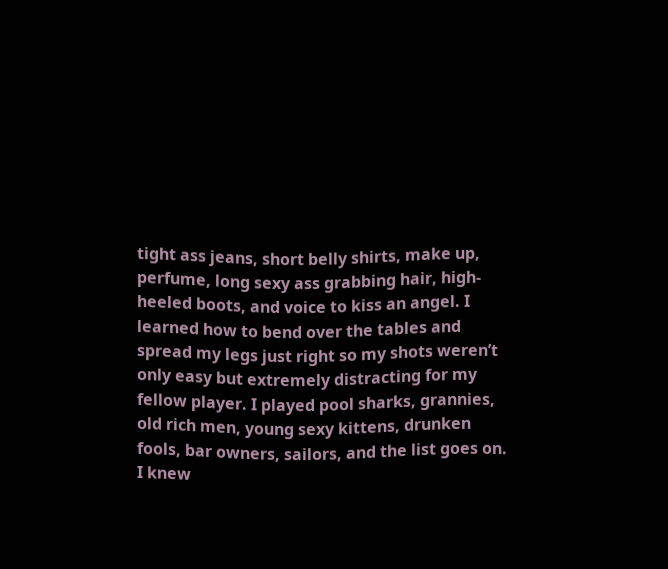tight ass jeans, short belly shirts, make up, perfume, long sexy ass grabbing hair, high-heeled boots, and voice to kiss an angel. I learned how to bend over the tables and spread my legs just right so my shots weren’t only easy but extremely distracting for my fellow player. I played pool sharks, grannies, old rich men, young sexy kittens, drunken fools, bar owners, sailors, and the list goes on. I knew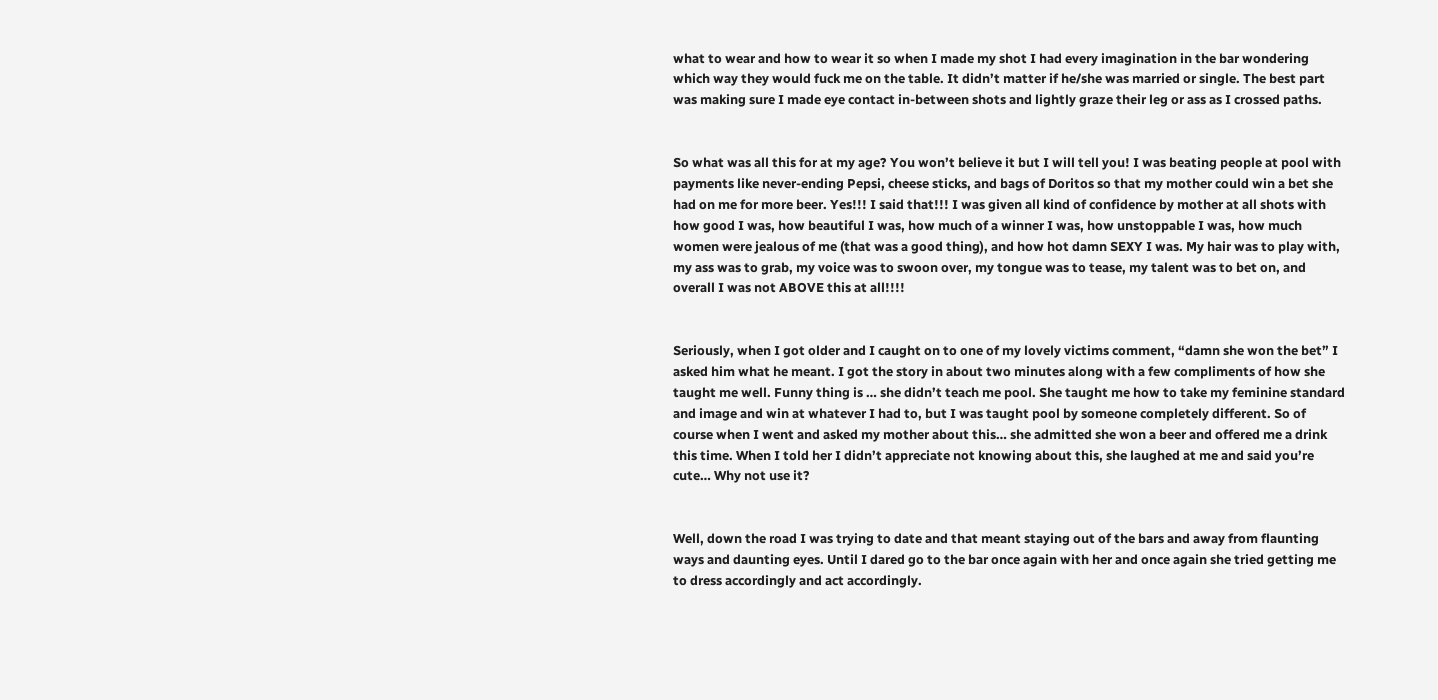what to wear and how to wear it so when I made my shot I had every imagination in the bar wondering which way they would fuck me on the table. It didn’t matter if he/she was married or single. The best part was making sure I made eye contact in-between shots and lightly graze their leg or ass as I crossed paths.


So what was all this for at my age? You won’t believe it but I will tell you! I was beating people at pool with payments like never-ending Pepsi, cheese sticks, and bags of Doritos so that my mother could win a bet she had on me for more beer. Yes!!! I said that!!! I was given all kind of confidence by mother at all shots with how good I was, how beautiful I was, how much of a winner I was, how unstoppable I was, how much women were jealous of me (that was a good thing), and how hot damn SEXY I was. My hair was to play with, my ass was to grab, my voice was to swoon over, my tongue was to tease, my talent was to bet on, and overall I was not ABOVE this at all!!!!


Seriously, when I got older and I caught on to one of my lovely victims comment, “damn she won the bet” I asked him what he meant. I got the story in about two minutes along with a few compliments of how she taught me well. Funny thing is … she didn’t teach me pool. She taught me how to take my feminine standard and image and win at whatever I had to, but I was taught pool by someone completely different. So of course when I went and asked my mother about this… she admitted she won a beer and offered me a drink this time. When I told her I didn’t appreciate not knowing about this, she laughed at me and said you’re cute… Why not use it?


Well, down the road I was trying to date and that meant staying out of the bars and away from flaunting ways and daunting eyes. Until I dared go to the bar once again with her and once again she tried getting me to dress accordingly and act accordingly.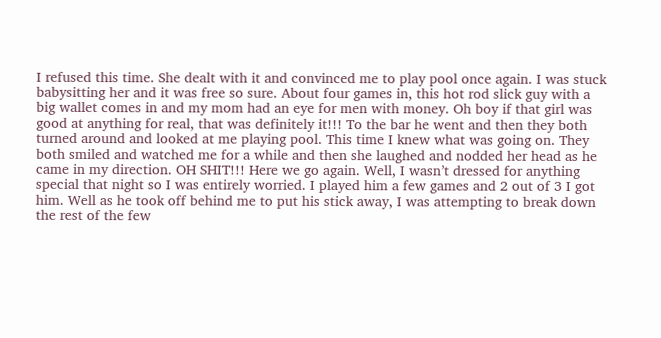I refused this time. She dealt with it and convinced me to play pool once again. I was stuck babysitting her and it was free so sure. About four games in, this hot rod slick guy with a big wallet comes in and my mom had an eye for men with money. Oh boy if that girl was good at anything for real, that was definitely it!!! To the bar he went and then they both turned around and looked at me playing pool. This time I knew what was going on. They both smiled and watched me for a while and then she laughed and nodded her head as he came in my direction. OH SHIT!!! Here we go again. Well, I wasn’t dressed for anything special that night so I was entirely worried. I played him a few games and 2 out of 3 I got him. Well as he took off behind me to put his stick away, I was attempting to break down the rest of the few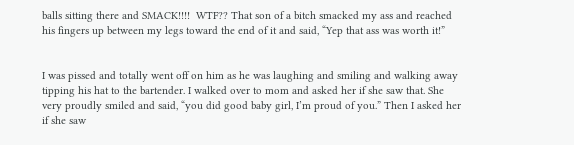balls sitting there and SMACK!!!!  WTF?? That son of a bitch smacked my ass and reached his fingers up between my legs toward the end of it and said, “Yep that ass was worth it!”


I was pissed and totally went off on him as he was laughing and smiling and walking away tipping his hat to the bartender. I walked over to mom and asked her if she saw that. She very proudly smiled and said, “you did good baby girl, I’m proud of you.” Then I asked her if she saw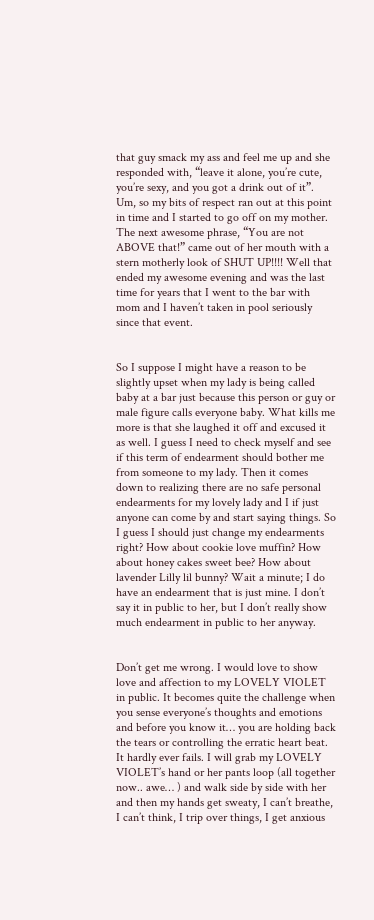that guy smack my ass and feel me up and she responded with, “leave it alone, you’re cute, you’re sexy, and you got a drink out of it”. Um, so my bits of respect ran out at this point in time and I started to go off on my mother. The next awesome phrase, “You are not ABOVE that!” came out of her mouth with a stern motherly look of SHUT UP!!!! Well that ended my awesome evening and was the last time for years that I went to the bar with mom and I haven’t taken in pool seriously since that event.


So I suppose I might have a reason to be slightly upset when my lady is being called baby at a bar just because this person or guy or male figure calls everyone baby. What kills me more is that she laughed it off and excused it as well. I guess I need to check myself and see if this term of endearment should bother me from someone to my lady. Then it comes down to realizing there are no safe personal endearments for my lovely lady and I if just anyone can come by and start saying things. So I guess I should just change my endearments right? How about cookie love muffin? How about honey cakes sweet bee? How about lavender Lilly lil bunny? Wait a minute; I do have an endearment that is just mine. I don’t say it in public to her, but I don’t really show much endearment in public to her anyway.


Don’t get me wrong. I would love to show love and affection to my LOVELY VIOLET in public. It becomes quite the challenge when you sense everyone’s thoughts and emotions and before you know it… you are holding back the tears or controlling the erratic heart beat. It hardly ever fails. I will grab my LOVELY VIOLET’s hand or her pants loop (all together now.. awe… ) and walk side by side with her and then my hands get sweaty, I can’t breathe, I can’t think, I trip over things, I get anxious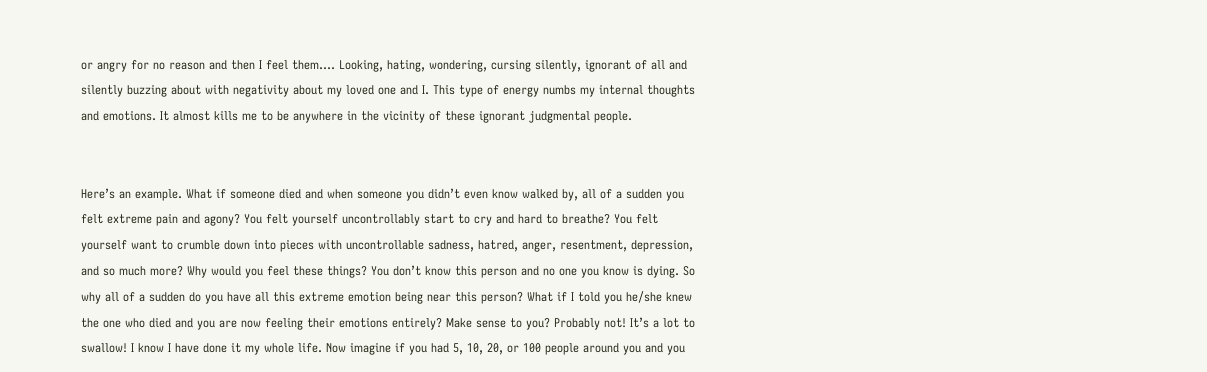or angry for no reason and then I feel them…. Looking, hating, wondering, cursing silently, ignorant of all and silently buzzing about with negativity about my loved one and I. This type of energy numbs my internal thoughts and emotions. It almost kills me to be anywhere in the vicinity of these ignorant judgmental people.


Here’s an example. What if someone died and when someone you didn’t even know walked by, all of a sudden you felt extreme pain and agony? You felt yourself uncontrollably start to cry and hard to breathe? You felt yourself want to crumble down into pieces with uncontrollable sadness, hatred, anger, resentment, depression, and so much more? Why would you feel these things? You don’t know this person and no one you know is dying. So why all of a sudden do you have all this extreme emotion being near this person? What if I told you he/she knew the one who died and you are now feeling their emotions entirely? Make sense to you? Probably not! It’s a lot to swallow! I know I have done it my whole life. Now imagine if you had 5, 10, 20, or 100 people around you and you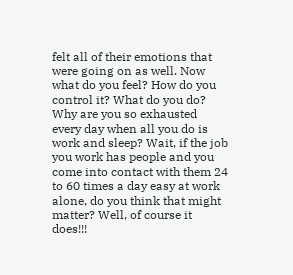felt all of their emotions that were going on as well. Now what do you feel? How do you control it? What do you do? Why are you so exhausted every day when all you do is work and sleep? Wait, if the job you work has people and you come into contact with them 24 to 60 times a day easy at work alone, do you think that might matter? Well, of course it does!!!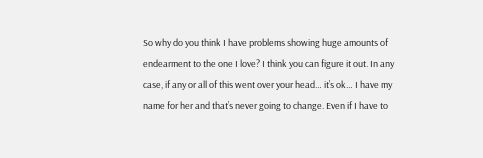So why do you think I have problems showing huge amounts of endearment to the one I love? I think you can figure it out. In any case, if any or all of this went over your head… it’s ok… I have my name for her and that’s never going to change. Even if I have to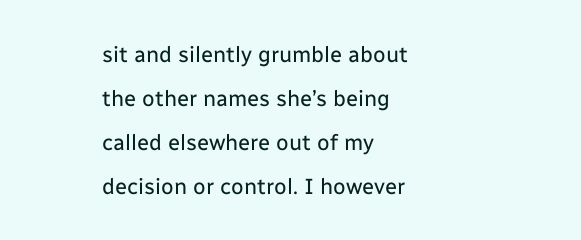sit and silently grumble about the other names she’s being called elsewhere out of my decision or control. I however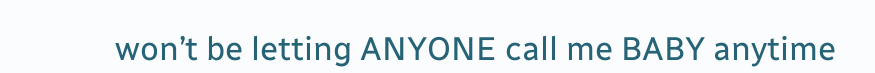won’t be letting ANYONE call me BABY anytime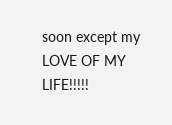soon except my LOVE OF MY LIFE!!!!!